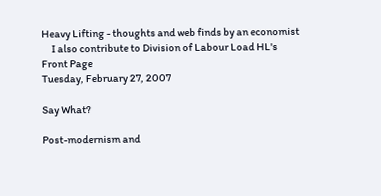Heavy Lifting - thoughts and web finds by an economist
     I also contribute to Division of Labour Load HL's Front Page
Tuesday, February 27, 2007

Say What?

Post-modernism and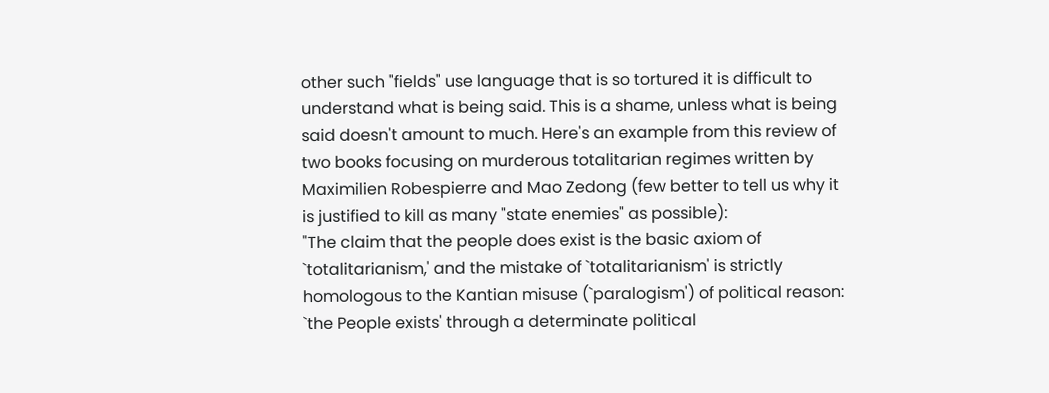other such "fields" use language that is so tortured it is difficult to understand what is being said. This is a shame, unless what is being said doesn't amount to much. Here's an example from this review of two books focusing on murderous totalitarian regimes written by Maximilien Robespierre and Mao Zedong (few better to tell us why it is justified to kill as many "state enemies" as possible):
"The claim that the people does exist is the basic axiom of `totalitarianism,' and the mistake of `totalitarianism' is strictly homologous to the Kantian misuse (`paralogism') of political reason: `the People exists' through a determinate political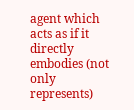agent which acts as if it directly embodies (not only represents)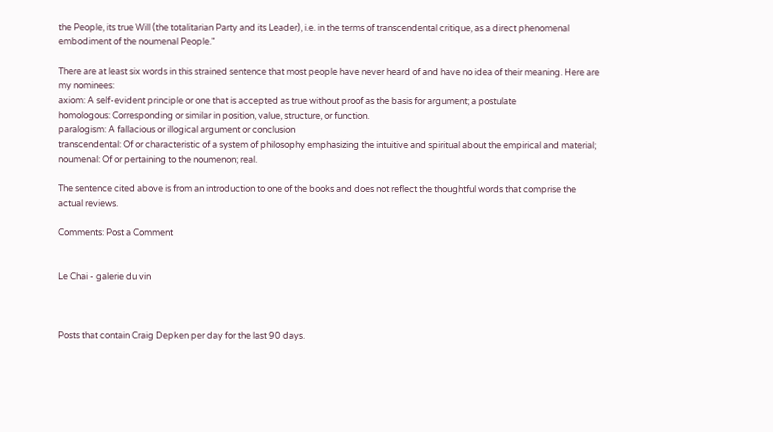the People, its true Will (the totalitarian Party and its Leader), i.e. in the terms of transcendental critique, as a direct phenomenal embodiment of the noumenal People."

There are at least six words in this strained sentence that most people have never heard of and have no idea of their meaning. Here are my nominees:
axiom: A self-evident principle or one that is accepted as true without proof as the basis for argument; a postulate
homologous: Corresponding or similar in position, value, structure, or function.
paralogism: A fallacious or illogical argument or conclusion
transcendental: Of or characteristic of a system of philosophy emphasizing the intuitive and spiritual about the empirical and material;
noumenal: Of or pertaining to the noumenon; real.

The sentence cited above is from an introduction to one of the books and does not reflect the thoughtful words that comprise the actual reviews.

Comments: Post a Comment


Le Chai - galerie du vin



Posts that contain Craig Depken per day for the last 90 days.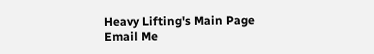Heavy Lifting's Main Page
Email Me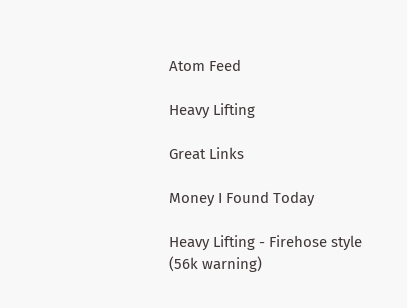Atom Feed

Heavy Lifting

Great Links

Money I Found Today

Heavy Lifting - Firehose style (56k warning)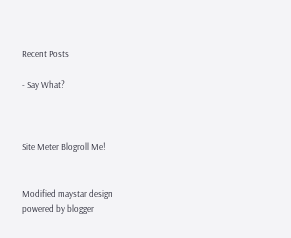Recent Posts

- Say What?



Site Meter Blogroll Me!


Modified maystar design
powered by blogger